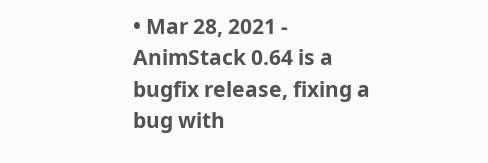• Mar 28, 2021 - AnimStack 0.64 is a bugfix release, fixing a bug with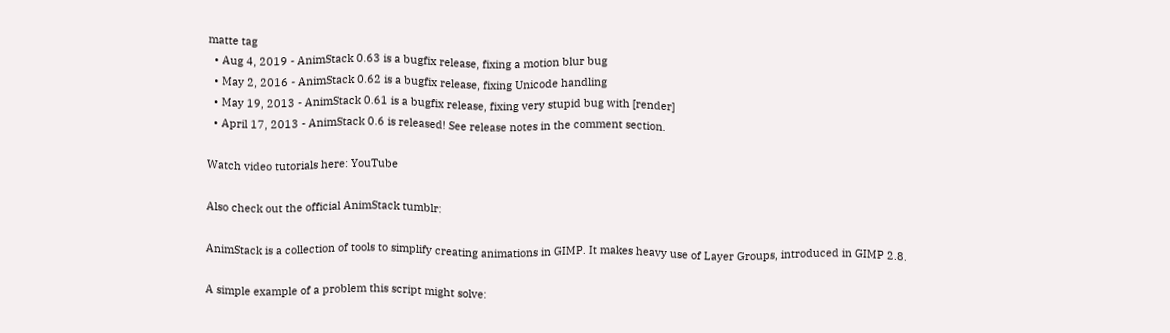matte tag
  • Aug 4, 2019 - AnimStack 0.63 is a bugfix release, fixing a motion blur bug
  • May 2, 2016 - AnimStack 0.62 is a bugfix release, fixing Unicode handling
  • May 19, 2013 - AnimStack 0.61 is a bugfix release, fixing very stupid bug with [render]
  • April 17, 2013 - AnimStack 0.6 is released! See release notes in the comment section.

Watch video tutorials here: YouTube

Also check out the official AnimStack tumblr:

AnimStack is a collection of tools to simplify creating animations in GIMP. It makes heavy use of Layer Groups, introduced in GIMP 2.8.

A simple example of a problem this script might solve: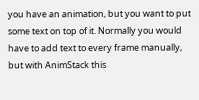you have an animation, but you want to put some text on top of it. Normally you would have to add text to every frame manually, but with AnimStack this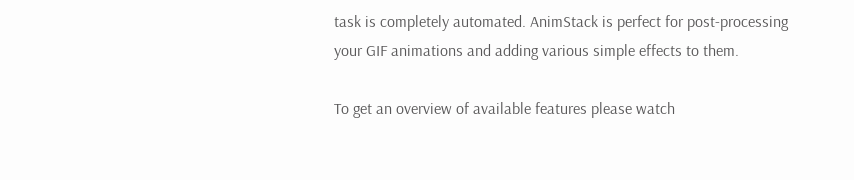task is completely automated. AnimStack is perfect for post-processing your GIF animations and adding various simple effects to them.

To get an overview of available features please watch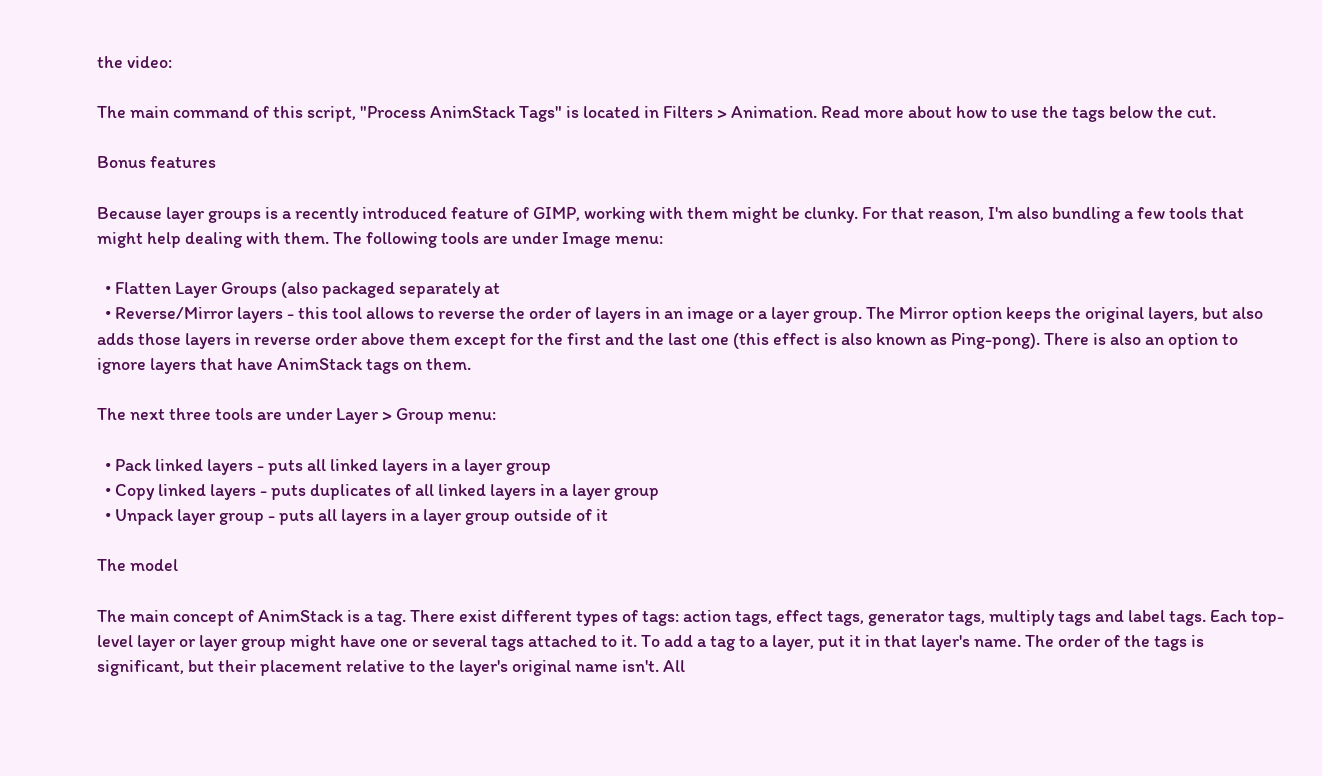the video:

The main command of this script, "Process AnimStack Tags" is located in Filters > Animation. Read more about how to use the tags below the cut.

Bonus features

Because layer groups is a recently introduced feature of GIMP, working with them might be clunky. For that reason, I'm also bundling a few tools that might help dealing with them. The following tools are under Image menu:

  • Flatten Layer Groups (also packaged separately at
  • Reverse/Mirror layers - this tool allows to reverse the order of layers in an image or a layer group. The Mirror option keeps the original layers, but also adds those layers in reverse order above them except for the first and the last one (this effect is also known as Ping-pong). There is also an option to ignore layers that have AnimStack tags on them.

The next three tools are under Layer > Group menu:

  • Pack linked layers - puts all linked layers in a layer group
  • Copy linked layers - puts duplicates of all linked layers in a layer group
  • Unpack layer group - puts all layers in a layer group outside of it

The model

The main concept of AnimStack is a tag. There exist different types of tags: action tags, effect tags, generator tags, multiply tags and label tags. Each top-level layer or layer group might have one or several tags attached to it. To add a tag to a layer, put it in that layer's name. The order of the tags is significant, but their placement relative to the layer's original name isn't. All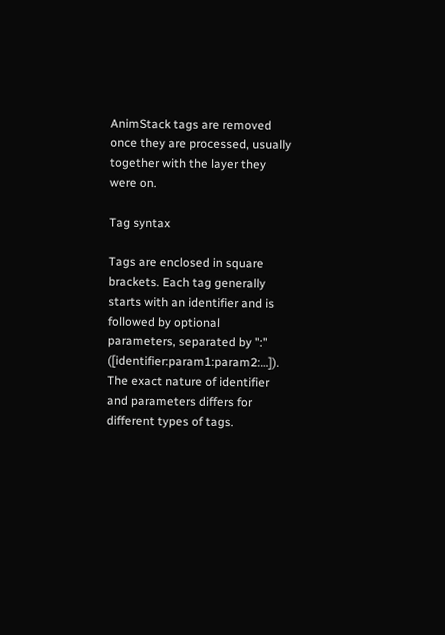AnimStack tags are removed once they are processed, usually together with the layer they were on.

Tag syntax

Tags are enclosed in square brackets. Each tag generally starts with an identifier and is followed by optional parameters, separated by ":" ([identifier:param1:param2:…]). The exact nature of identifier and parameters differs for different types of tags.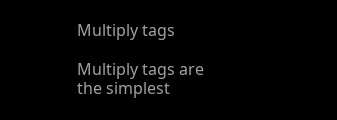Multiply tags

Multiply tags are the simplest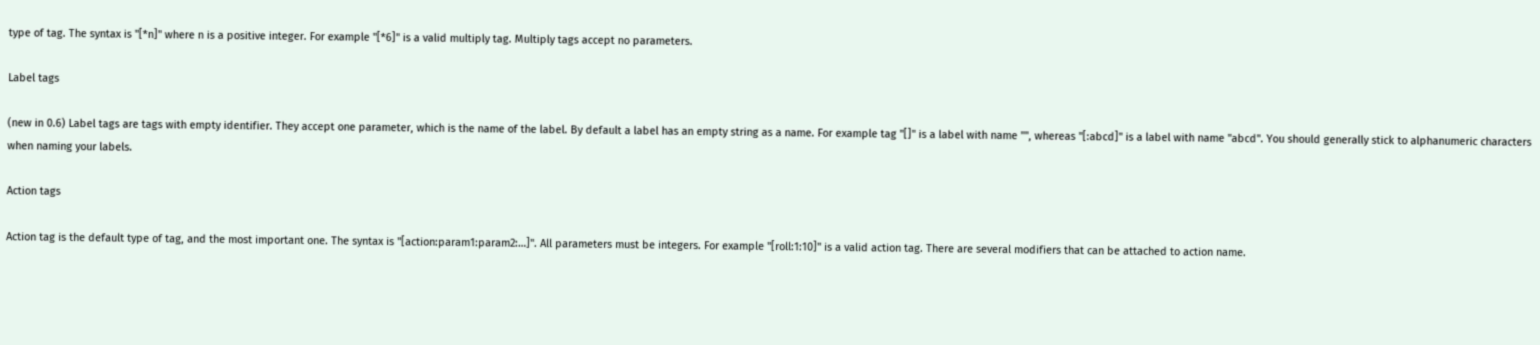type of tag. The syntax is "[*n]" where n is a positive integer. For example "[*6]" is a valid multiply tag. Multiply tags accept no parameters.

Label tags

(new in 0.6) Label tags are tags with empty identifier. They accept one parameter, which is the name of the label. By default a label has an empty string as a name. For example tag "[]" is a label with name "", whereas "[:abcd]" is a label with name "abcd". You should generally stick to alphanumeric characters when naming your labels.

Action tags

Action tag is the default type of tag, and the most important one. The syntax is "[action:param1:param2:…]". All parameters must be integers. For example "[roll:1:10]" is a valid action tag. There are several modifiers that can be attached to action name.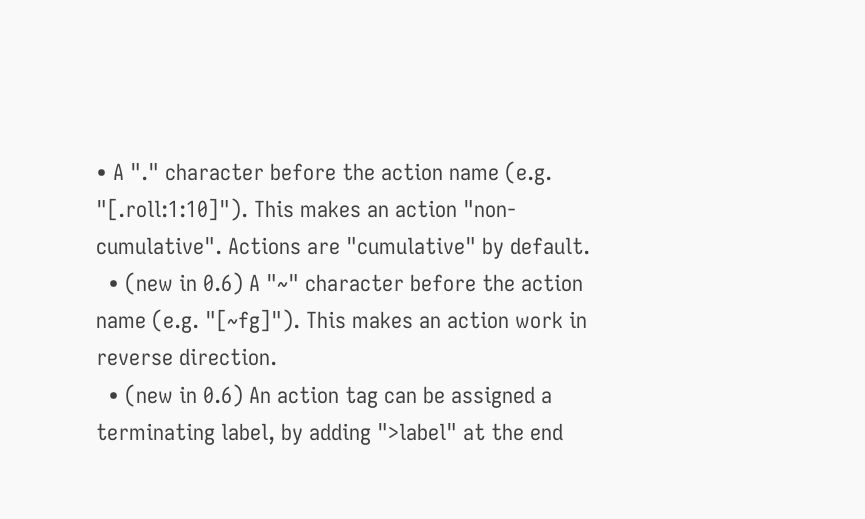• A "." character before the action name (e.g. "[.roll:1:10]"). This makes an action "non-cumulative". Actions are "cumulative" by default.
  • (new in 0.6) A "~" character before the action name (e.g. "[~fg]"). This makes an action work in reverse direction.
  • (new in 0.6) An action tag can be assigned a terminating label, by adding ">label" at the end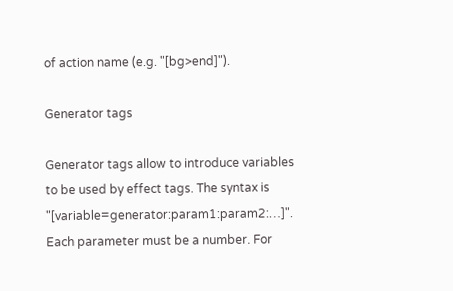of action name (e.g. "[bg>end]").

Generator tags

Generator tags allow to introduce variables to be used by effect tags. The syntax is "[variable=generator:param1:param2:…]". Each parameter must be a number. For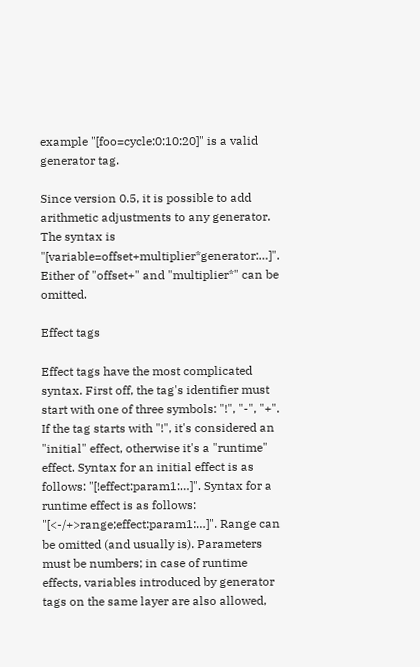example "[foo=cycle:0:10:20]" is a valid generator tag.

Since version 0.5, it is possible to add arithmetic adjustments to any generator. The syntax is "[variable=offset+multiplier*generator:…]". Either of "offset+" and "multiplier*" can be omitted.

Effect tags

Effect tags have the most complicated syntax. First off, the tag's identifier must start with one of three symbols: "!", "-", "+". If the tag starts with "!", it's considered an "initial" effect, otherwise it's a "runtime" effect. Syntax for an initial effect is as follows: "[!effect:param1:…]". Syntax for a runtime effect is as follows: "[<-/+>range;effect:param1:…]". Range can be omitted (and usually is). Parameters must be numbers; in case of runtime effects, variables introduced by generator tags on the same layer are also allowed,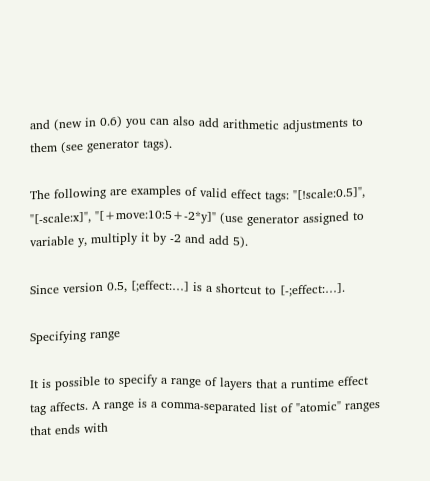and (new in 0.6) you can also add arithmetic adjustments to them (see generator tags).

The following are examples of valid effect tags: "[!scale:0.5]", "[-scale:x]", "[+move:10:5+-2*y]" (use generator assigned to variable y, multiply it by -2 and add 5).

Since version 0.5, [;effect:…] is a shortcut to [-;effect:…].

Specifying range

It is possible to specify a range of layers that a runtime effect tag affects. A range is a comma-separated list of "atomic" ranges that ends with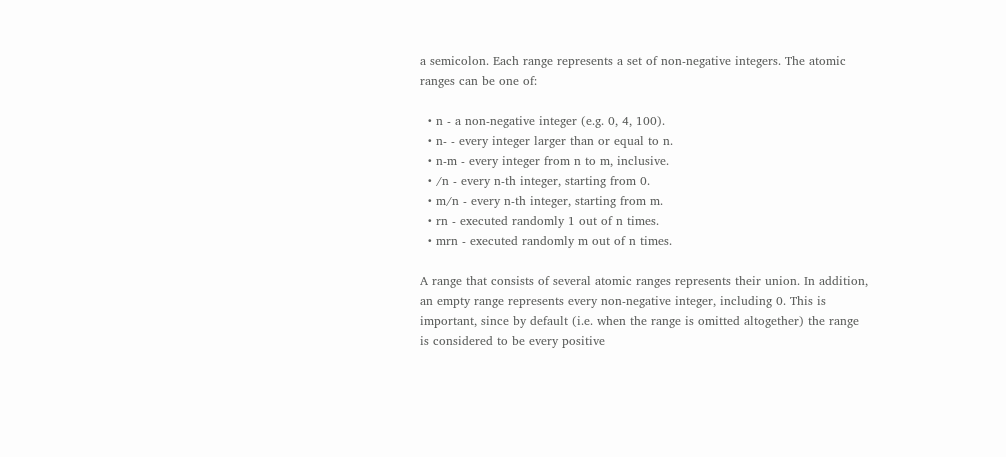a semicolon. Each range represents a set of non-negative integers. The atomic ranges can be one of:

  • n - a non-negative integer (e.g. 0, 4, 100).
  • n- - every integer larger than or equal to n.
  • n-m - every integer from n to m, inclusive.
  • /n - every n-th integer, starting from 0.
  • m/n - every n-th integer, starting from m.
  • rn - executed randomly 1 out of n times.
  • mrn - executed randomly m out of n times.

A range that consists of several atomic ranges represents their union. In addition, an empty range represents every non-negative integer, including 0. This is important, since by default (i.e. when the range is omitted altogether) the range is considered to be every positive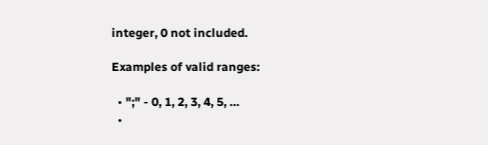integer, 0 not included.

Examples of valid ranges:

  • ";" - 0, 1, 2, 3, 4, 5, …
  •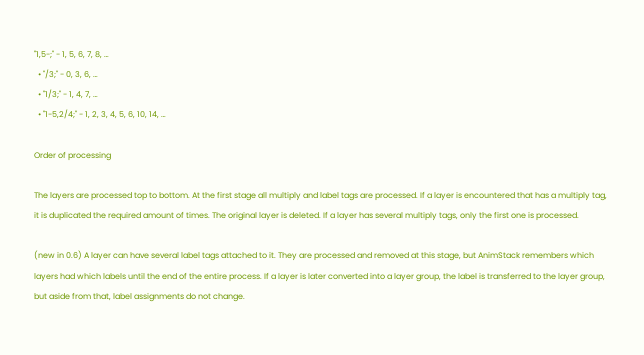"1,5-;" - 1, 5, 6, 7, 8, …
  • "/3;" - 0, 3, 6, …
  • "1/3;" - 1, 4, 7, …
  • "1-5,2/4;" - 1, 2, 3, 4, 5, 6, 10, 14, …

Order of processing

The layers are processed top to bottom. At the first stage all multiply and label tags are processed. If a layer is encountered that has a multiply tag, it is duplicated the required amount of times. The original layer is deleted. If a layer has several multiply tags, only the first one is processed.

(new in 0.6) A layer can have several label tags attached to it. They are processed and removed at this stage, but AnimStack remembers which layers had which labels until the end of the entire process. If a layer is later converted into a layer group, the label is transferred to the layer group, but aside from that, label assignments do not change.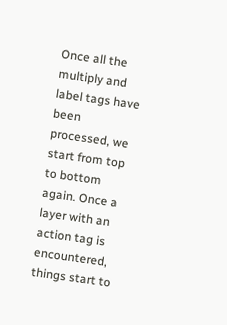Once all the multiply and label tags have been processed, we start from top to bottom again. Once a layer with an action tag is encountered, things start to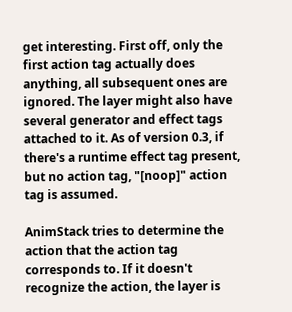get interesting. First off, only the first action tag actually does anything, all subsequent ones are ignored. The layer might also have several generator and effect tags attached to it. As of version 0.3, if there's a runtime effect tag present, but no action tag, "[noop]" action tag is assumed.

AnimStack tries to determine the action that the action tag corresponds to. If it doesn't recognize the action, the layer is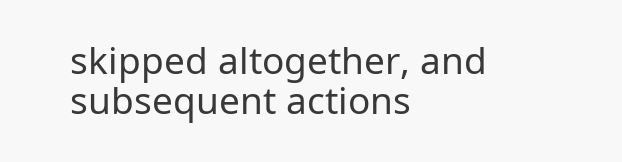skipped altogether, and subsequent actions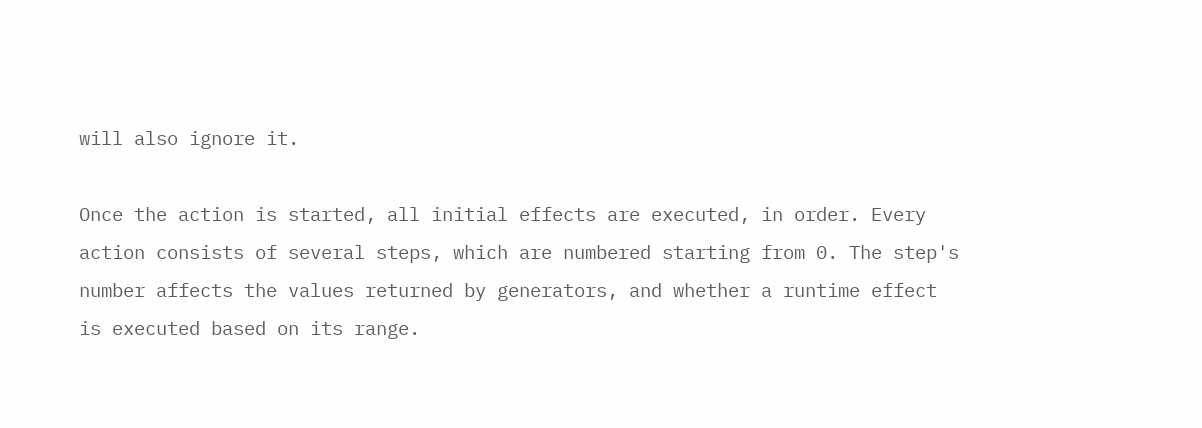will also ignore it.

Once the action is started, all initial effects are executed, in order. Every action consists of several steps, which are numbered starting from 0. The step's number affects the values returned by generators, and whether a runtime effect is executed based on its range.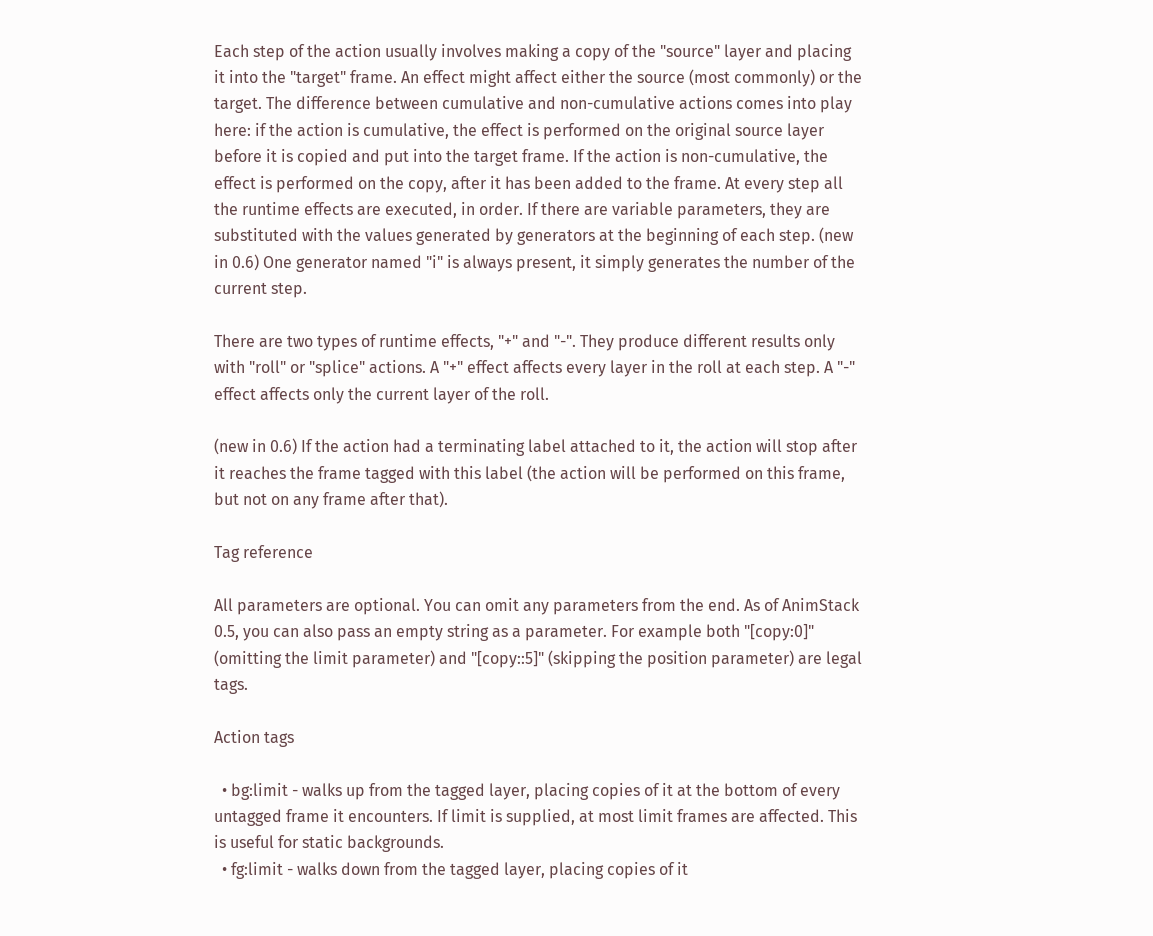Each step of the action usually involves making a copy of the "source" layer and placing it into the "target" frame. An effect might affect either the source (most commonly) or the target. The difference between cumulative and non-cumulative actions comes into play here: if the action is cumulative, the effect is performed on the original source layer before it is copied and put into the target frame. If the action is non-cumulative, the effect is performed on the copy, after it has been added to the frame. At every step all the runtime effects are executed, in order. If there are variable parameters, they are substituted with the values generated by generators at the beginning of each step. (new in 0.6) One generator named "i" is always present, it simply generates the number of the current step.

There are two types of runtime effects, "+" and "-". They produce different results only with "roll" or "splice" actions. A "+" effect affects every layer in the roll at each step. A "-" effect affects only the current layer of the roll.

(new in 0.6) If the action had a terminating label attached to it, the action will stop after it reaches the frame tagged with this label (the action will be performed on this frame, but not on any frame after that).

Tag reference

All parameters are optional. You can omit any parameters from the end. As of AnimStack 0.5, you can also pass an empty string as a parameter. For example both "[copy:0]" (omitting the limit parameter) and "[copy::5]" (skipping the position parameter) are legal tags.

Action tags

  • bg:limit - walks up from the tagged layer, placing copies of it at the bottom of every untagged frame it encounters. If limit is supplied, at most limit frames are affected. This is useful for static backgrounds.
  • fg:limit - walks down from the tagged layer, placing copies of it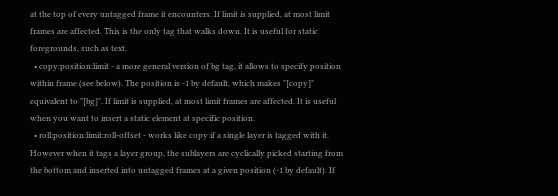at the top of every untagged frame it encounters. If limit is supplied, at most limit frames are affected. This is the only tag that walks down. It is useful for static foregrounds, such as text.
  • copy:position:limit - a more general version of bg tag, it allows to specify position within frame (see below). The position is -1 by default, which makes "[copy]" equivalent to "[bg]". If limit is supplied, at most limit frames are affected. It is useful when you want to insert a static element at specific position.
  • roll:position:limit:roll-offset - works like copy if a single layer is tagged with it. However when it tags a layer group, the sublayers are cyclically picked starting from the bottom and inserted into untagged frames at a given position (-1 by default). If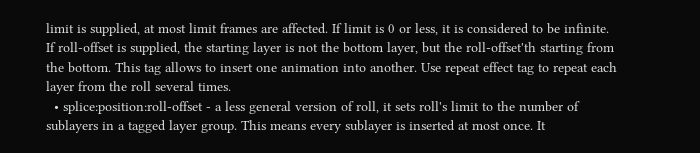limit is supplied, at most limit frames are affected. If limit is 0 or less, it is considered to be infinite. If roll-offset is supplied, the starting layer is not the bottom layer, but the roll-offset'th starting from the bottom. This tag allows to insert one animation into another. Use repeat effect tag to repeat each layer from the roll several times.
  • splice:position:roll-offset - a less general version of roll, it sets roll's limit to the number of sublayers in a tagged layer group. This means every sublayer is inserted at most once. It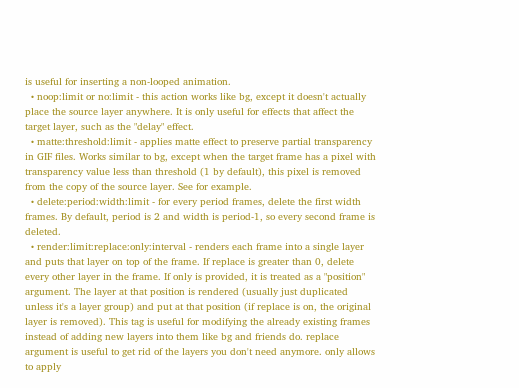is useful for inserting a non-looped animation.
  • noop:limit or no:limit - this action works like bg, except it doesn't actually place the source layer anywhere. It is only useful for effects that affect the target layer, such as the "delay" effect.
  • matte:threshold:limit - applies matte effect to preserve partial transparency in GIF files. Works similar to bg, except when the target frame has a pixel with transparency value less than threshold (1 by default), this pixel is removed from the copy of the source layer. See for example.
  • delete:period:width:limit - for every period frames, delete the first width frames. By default, period is 2 and width is period-1, so every second frame is deleted.
  • render:limit:replace:only:interval - renders each frame into a single layer and puts that layer on top of the frame. If replace is greater than 0, delete every other layer in the frame. If only is provided, it is treated as a "position" argument. The layer at that position is rendered (usually just duplicated unless it's a layer group) and put at that position (if replace is on, the original layer is removed). This tag is useful for modifying the already existing frames instead of adding new layers into them like bg and friends do. replace argument is useful to get rid of the layers you don't need anymore. only allows to apply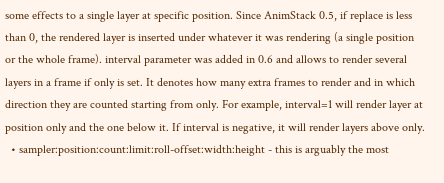some effects to a single layer at specific position. Since AnimStack 0.5, if replace is less than 0, the rendered layer is inserted under whatever it was rendering (a single position or the whole frame). interval parameter was added in 0.6 and allows to render several layers in a frame if only is set. It denotes how many extra frames to render and in which direction they are counted starting from only. For example, interval=1 will render layer at position only and the one below it. If interval is negative, it will render layers above only.
  • sampler:position:count:limit:roll-offset:width:height - this is arguably the most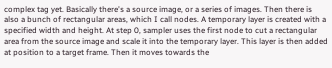complex tag yet. Basically there's a source image, or a series of images. Then there is also a bunch of rectangular areas, which I call nodes. A temporary layer is created with a specified width and height. At step 0, sampler uses the first node to cut a rectangular area from the source image and scale it into the temporary layer. This layer is then added at position to a target frame. Then it moves towards the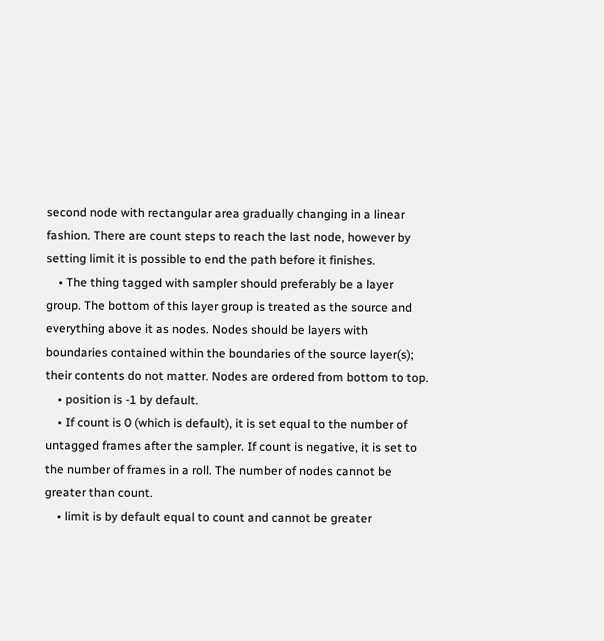second node with rectangular area gradually changing in a linear fashion. There are count steps to reach the last node, however by setting limit it is possible to end the path before it finishes.
    • The thing tagged with sampler should preferably be a layer group. The bottom of this layer group is treated as the source and everything above it as nodes. Nodes should be layers with boundaries contained within the boundaries of the source layer(s); their contents do not matter. Nodes are ordered from bottom to top.
    • position is -1 by default.
    • If count is 0 (which is default), it is set equal to the number of untagged frames after the sampler. If count is negative, it is set to the number of frames in a roll. The number of nodes cannot be greater than count.
    • limit is by default equal to count and cannot be greater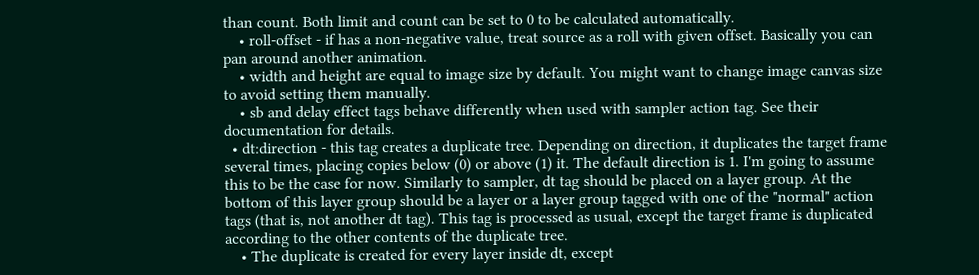than count. Both limit and count can be set to 0 to be calculated automatically.
    • roll-offset - if has a non-negative value, treat source as a roll with given offset. Basically you can pan around another animation.
    • width and height are equal to image size by default. You might want to change image canvas size to avoid setting them manually.
    • sb and delay effect tags behave differently when used with sampler action tag. See their documentation for details.
  • dt:direction - this tag creates a duplicate tree. Depending on direction, it duplicates the target frame several times, placing copies below (0) or above (1) it. The default direction is 1. I'm going to assume this to be the case for now. Similarly to sampler, dt tag should be placed on a layer group. At the bottom of this layer group should be a layer or a layer group tagged with one of the "normal" action tags (that is, not another dt tag). This tag is processed as usual, except the target frame is duplicated according to the other contents of the duplicate tree.
    • The duplicate is created for every layer inside dt, except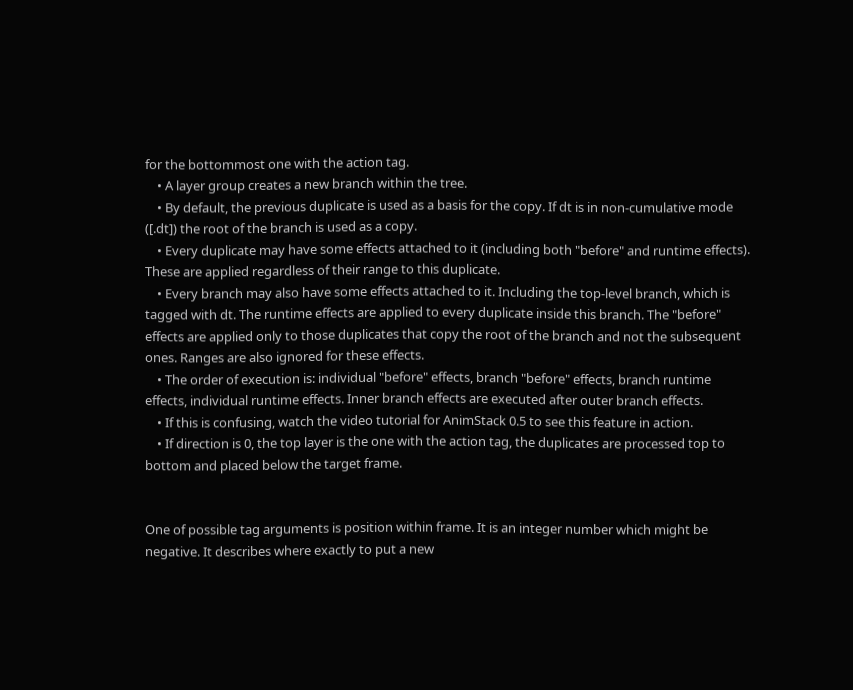for the bottommost one with the action tag.
    • A layer group creates a new branch within the tree.
    • By default, the previous duplicate is used as a basis for the copy. If dt is in non-cumulative mode ([.dt]) the root of the branch is used as a copy.
    • Every duplicate may have some effects attached to it (including both "before" and runtime effects). These are applied regardless of their range to this duplicate.
    • Every branch may also have some effects attached to it. Including the top-level branch, which is tagged with dt. The runtime effects are applied to every duplicate inside this branch. The "before" effects are applied only to those duplicates that copy the root of the branch and not the subsequent ones. Ranges are also ignored for these effects.
    • The order of execution is: individual "before" effects, branch "before" effects, branch runtime effects, individual runtime effects. Inner branch effects are executed after outer branch effects.
    • If this is confusing, watch the video tutorial for AnimStack 0.5 to see this feature in action.
    • If direction is 0, the top layer is the one with the action tag, the duplicates are processed top to bottom and placed below the target frame.


One of possible tag arguments is position within frame. It is an integer number which might be negative. It describes where exactly to put a new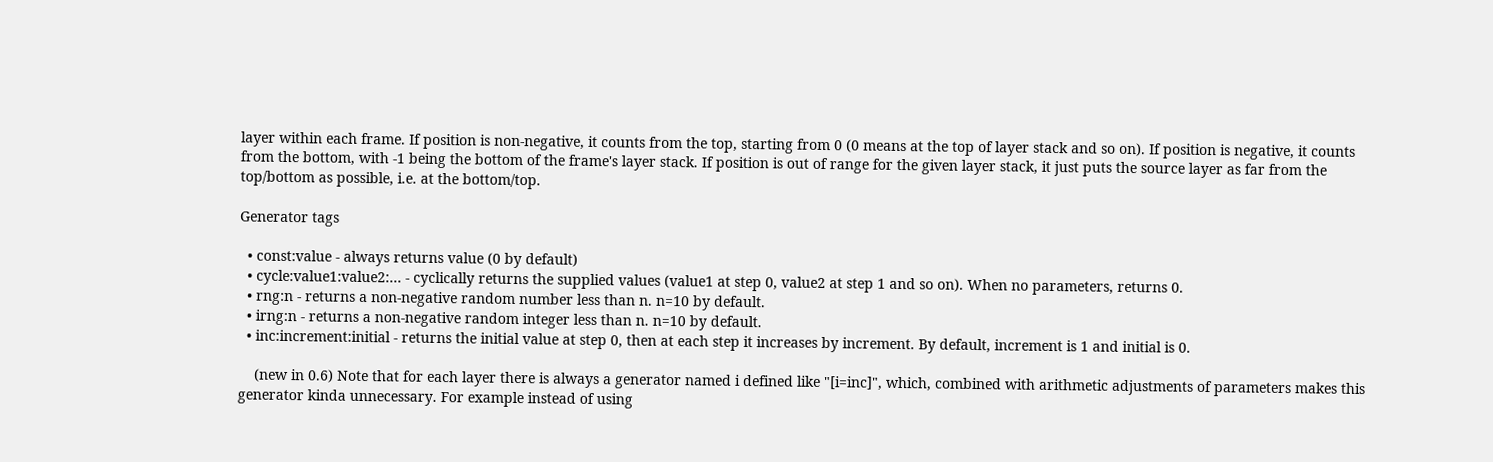layer within each frame. If position is non-negative, it counts from the top, starting from 0 (0 means at the top of layer stack and so on). If position is negative, it counts from the bottom, with -1 being the bottom of the frame's layer stack. If position is out of range for the given layer stack, it just puts the source layer as far from the top/bottom as possible, i.e. at the bottom/top.

Generator tags

  • const:value - always returns value (0 by default)
  • cycle:value1:value2:… - cyclically returns the supplied values (value1 at step 0, value2 at step 1 and so on). When no parameters, returns 0.
  • rng:n - returns a non-negative random number less than n. n=10 by default.
  • irng:n - returns a non-negative random integer less than n. n=10 by default.
  • inc:increment:initial - returns the initial value at step 0, then at each step it increases by increment. By default, increment is 1 and initial is 0.

    (new in 0.6) Note that for each layer there is always a generator named i defined like "[i=inc]", which, combined with arithmetic adjustments of parameters makes this generator kinda unnecessary. For example instead of using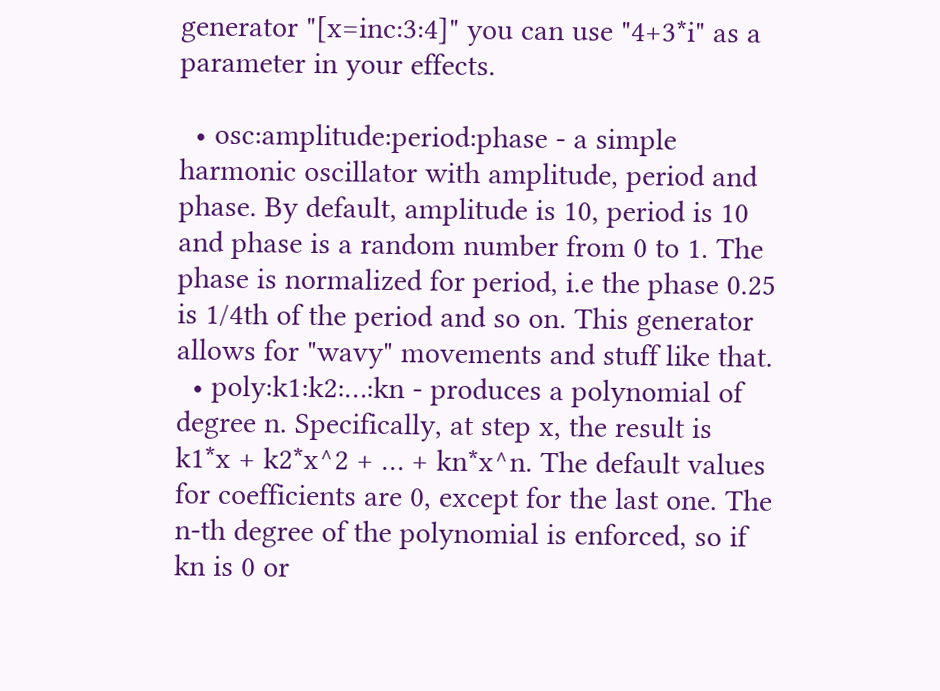generator "[x=inc:3:4]" you can use "4+3*i" as a parameter in your effects.

  • osc:amplitude:period:phase - a simple harmonic oscillator with amplitude, period and phase. By default, amplitude is 10, period is 10 and phase is a random number from 0 to 1. The phase is normalized for period, i.e the phase 0.25 is 1/4th of the period and so on. This generator allows for "wavy" movements and stuff like that.
  • poly:k1:k2:…:kn - produces a polynomial of degree n. Specifically, at step x, the result is k1*x + k2*x^2 + … + kn*x^n. The default values for coefficients are 0, except for the last one. The n-th degree of the polynomial is enforced, so if kn is 0 or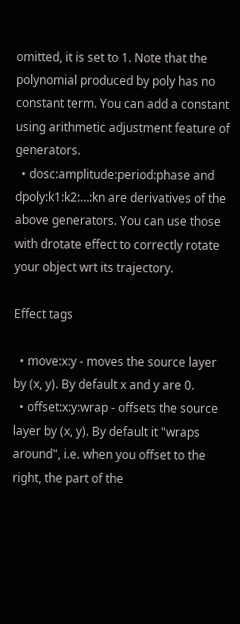omitted, it is set to 1. Note that the polynomial produced by poly has no constant term. You can add a constant using arithmetic adjustment feature of generators.
  • dosc:amplitude:period:phase and dpoly:k1:k2:…:kn are derivatives of the above generators. You can use those with drotate effect to correctly rotate your object wrt its trajectory.

Effect tags

  • move:x:y - moves the source layer by (x, y). By default x and y are 0.
  • offset:x:y:wrap - offsets the source layer by (x, y). By default it "wraps around", i.e. when you offset to the right, the part of the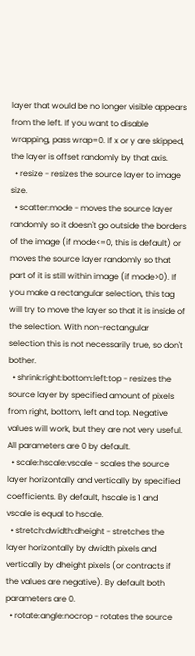layer that would be no longer visible appears from the left. If you want to disable wrapping, pass wrap=0. If x or y are skipped, the layer is offset randomly by that axis.
  • resize - resizes the source layer to image size.
  • scatter:mode - moves the source layer randomly so it doesn't go outside the borders of the image (if mode<=0, this is default) or moves the source layer randomly so that part of it is still within image (if mode>0). If you make a rectangular selection, this tag will try to move the layer so that it is inside of the selection. With non-rectangular selection this is not necessarily true, so don't bother.
  • shrink:right:bottom:left:top - resizes the source layer by specified amount of pixels from right, bottom, left and top. Negative values will work, but they are not very useful. All parameters are 0 by default.
  • scale:hscale:vscale - scales the source layer horizontally and vertically by specified coefficients. By default, hscale is 1 and vscale is equal to hscale.
  • stretch:dwidth:dheight - stretches the layer horizontally by dwidth pixels and vertically by dheight pixels (or contracts if the values are negative). By default both parameters are 0.
  • rotate:angle:nocrop - rotates the source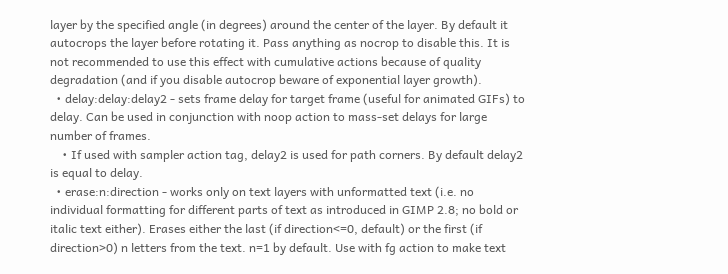layer by the specified angle (in degrees) around the center of the layer. By default it autocrops the layer before rotating it. Pass anything as nocrop to disable this. It is not recommended to use this effect with cumulative actions because of quality degradation (and if you disable autocrop beware of exponential layer growth).
  • delay:delay:delay2 - sets frame delay for target frame (useful for animated GIFs) to delay. Can be used in conjunction with noop action to mass-set delays for large number of frames.
    • If used with sampler action tag, delay2 is used for path corners. By default delay2 is equal to delay.
  • erase:n:direction - works only on text layers with unformatted text (i.e. no individual formatting for different parts of text as introduced in GIMP 2.8; no bold or italic text either). Erases either the last (if direction<=0, default) or the first (if direction>0) n letters from the text. n=1 by default. Use with fg action to make text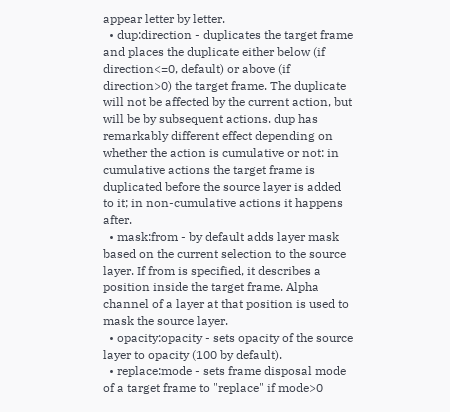appear letter by letter.
  • dup:direction - duplicates the target frame and places the duplicate either below (if direction<=0, default) or above (if direction>0) the target frame. The duplicate will not be affected by the current action, but will be by subsequent actions. dup has remarkably different effect depending on whether the action is cumulative or not: in cumulative actions the target frame is duplicated before the source layer is added to it; in non-cumulative actions it happens after.
  • mask:from - by default adds layer mask based on the current selection to the source layer. If from is specified, it describes a position inside the target frame. Alpha channel of a layer at that position is used to mask the source layer.
  • opacity:opacity - sets opacity of the source layer to opacity (100 by default).
  • replace:mode - sets frame disposal mode of a target frame to "replace" if mode>0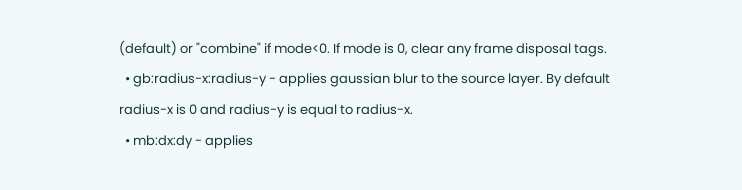(default) or "combine" if mode<0. If mode is 0, clear any frame disposal tags.
  • gb:radius-x:radius-y - applies gaussian blur to the source layer. By default radius-x is 0 and radius-y is equal to radius-x.
  • mb:dx:dy - applies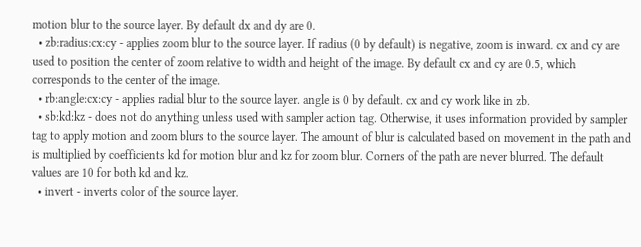motion blur to the source layer. By default dx and dy are 0.
  • zb:radius:cx:cy - applies zoom blur to the source layer. If radius (0 by default) is negative, zoom is inward. cx and cy are used to position the center of zoom relative to width and height of the image. By default cx and cy are 0.5, which corresponds to the center of the image.
  • rb:angle:cx:cy - applies radial blur to the source layer. angle is 0 by default. cx and cy work like in zb.
  • sb:kd:kz - does not do anything unless used with sampler action tag. Otherwise, it uses information provided by sampler tag to apply motion and zoom blurs to the source layer. The amount of blur is calculated based on movement in the path and is multiplied by coefficients kd for motion blur and kz for zoom blur. Corners of the path are never blurred. The default values are 10 for both kd and kz.
  • invert - inverts color of the source layer.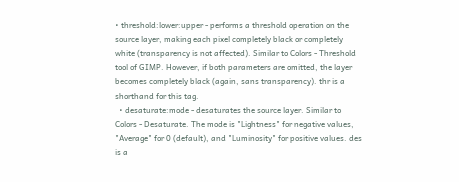• threshold:lower:upper - performs a threshold operation on the source layer, making each pixel completely black or completely white (transparency is not affected). Similar to Colors - Threshold tool of GIMP. However, if both parameters are omitted, the layer becomes completely black (again, sans transparency). thr is a shorthand for this tag.
  • desaturate:mode - desaturates the source layer. Similar to Colors - Desaturate. The mode is "Lightness" for negative values, "Average" for 0 (default), and "Luminosity" for positive values. des is a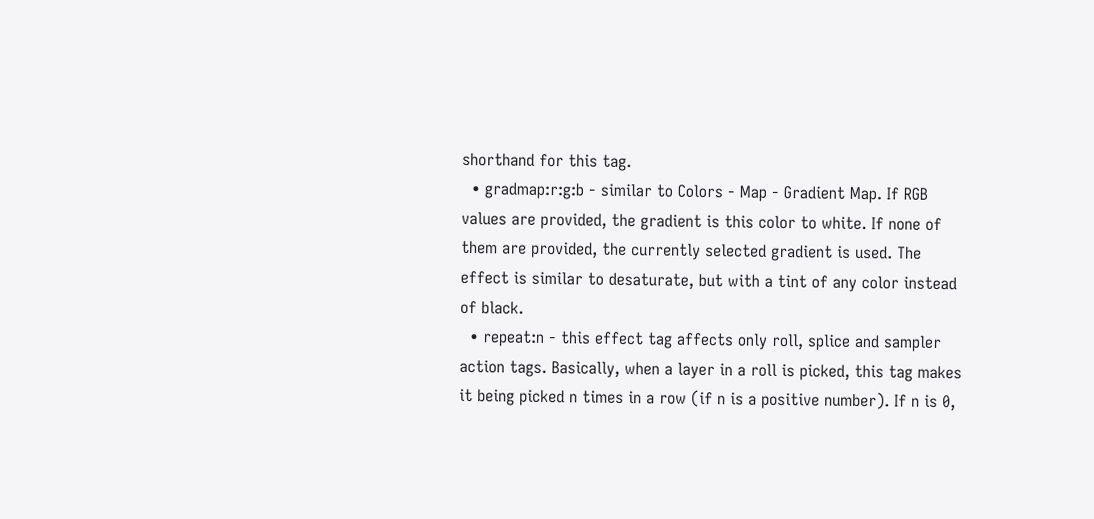shorthand for this tag.
  • gradmap:r:g:b - similar to Colors - Map - Gradient Map. If RGB values are provided, the gradient is this color to white. If none of them are provided, the currently selected gradient is used. The effect is similar to desaturate, but with a tint of any color instead of black.
  • repeat:n - this effect tag affects only roll, splice and sampler action tags. Basically, when a layer in a roll is picked, this tag makes it being picked n times in a row (if n is a positive number). If n is 0,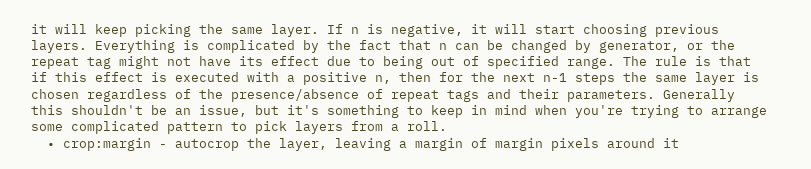it will keep picking the same layer. If n is negative, it will start choosing previous layers. Everything is complicated by the fact that n can be changed by generator, or the repeat tag might not have its effect due to being out of specified range. The rule is that if this effect is executed with a positive n, then for the next n-1 steps the same layer is chosen regardless of the presence/absence of repeat tags and their parameters. Generally this shouldn't be an issue, but it's something to keep in mind when you're trying to arrange some complicated pattern to pick layers from a roll.
  • crop:margin - autocrop the layer, leaving a margin of margin pixels around it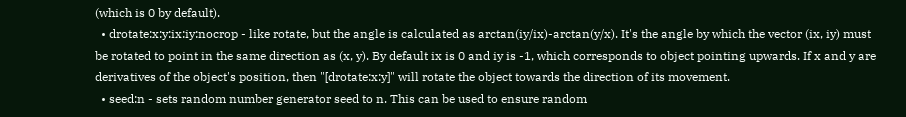(which is 0 by default).
  • drotate:x:y:ix:iy:nocrop - like rotate, but the angle is calculated as arctan(iy/ix)-arctan(y/x). It's the angle by which the vector (ix, iy) must be rotated to point in the same direction as (x, y). By default ix is 0 and iy is -1, which corresponds to object pointing upwards. If x and y are derivatives of the object's position, then "[drotate:x:y]" will rotate the object towards the direction of its movement.
  • seed:n - sets random number generator seed to n. This can be used to ensure random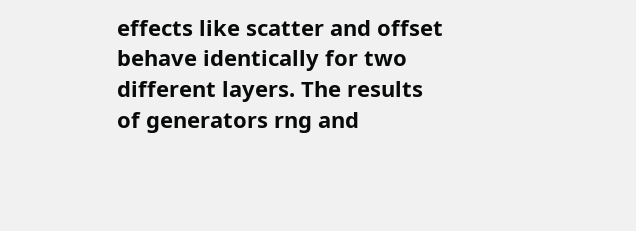effects like scatter and offset behave identically for two different layers. The results of generators rng and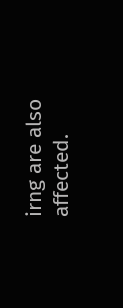irng are also affected.